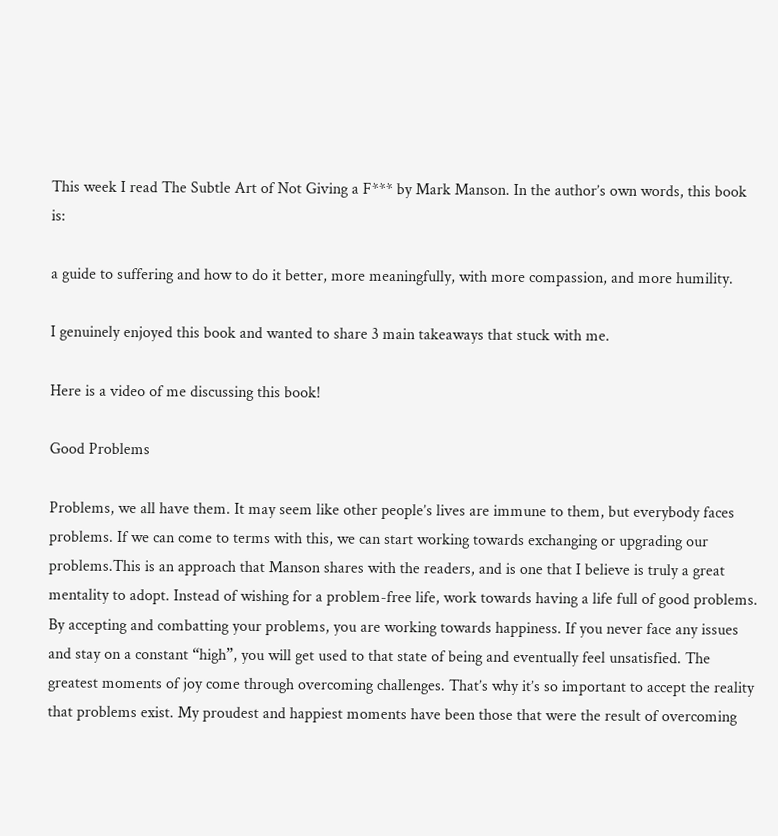This week I read The Subtle Art of Not Giving a F*** by Mark Manson. In the author’s own words, this book is:

a guide to suffering and how to do it better, more meaningfully, with more compassion, and more humility.

I genuinely enjoyed this book and wanted to share 3 main takeaways that stuck with me.

Here is a video of me discussing this book!

Good Problems

Problems, we all have them. It may seem like other people’s lives are immune to them, but everybody faces problems. If we can come to terms with this, we can start working towards exchanging or upgrading our problems.This is an approach that Manson shares with the readers, and is one that I believe is truly a great mentality to adopt. Instead of wishing for a problem-free life, work towards having a life full of good problems. By accepting and combatting your problems, you are working towards happiness. If you never face any issues and stay on a constant “high”, you will get used to that state of being and eventually feel unsatisfied. The greatest moments of joy come through overcoming challenges. That’s why it’s so important to accept the reality that problems exist. My proudest and happiest moments have been those that were the result of overcoming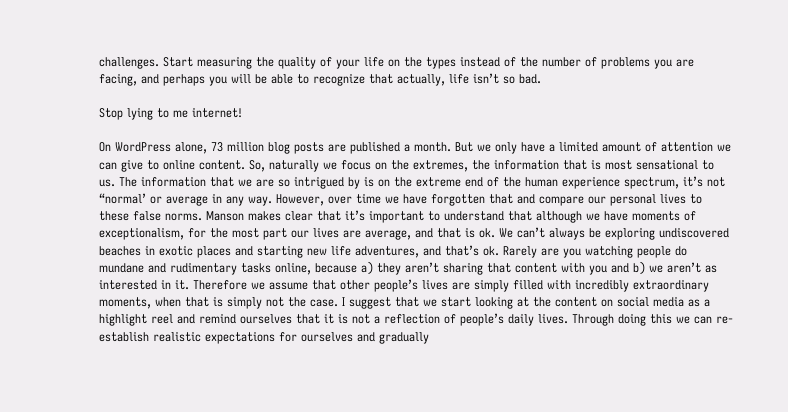challenges. Start measuring the quality of your life on the types instead of the number of problems you are facing, and perhaps you will be able to recognize that actually, life isn’t so bad.

Stop lying to me internet!

On WordPress alone, 73 million blog posts are published a month. But we only have a limited amount of attention we can give to online content. So, naturally we focus on the extremes, the information that is most sensational to us. The information that we are so intrigued by is on the extreme end of the human experience spectrum, it’s not “normal’ or average in any way. However, over time we have forgotten that and compare our personal lives to these false norms. Manson makes clear that it’s important to understand that although we have moments of exceptionalism, for the most part our lives are average, and that is ok. We can’t always be exploring undiscovered beaches in exotic places and starting new life adventures, and that’s ok. Rarely are you watching people do mundane and rudimentary tasks online, because a) they aren’t sharing that content with you and b) we aren’t as interested in it. Therefore we assume that other people’s lives are simply filled with incredibly extraordinary moments, when that is simply not the case. I suggest that we start looking at the content on social media as a highlight reel and remind ourselves that it is not a reflection of people’s daily lives. Through doing this we can re-establish realistic expectations for ourselves and gradually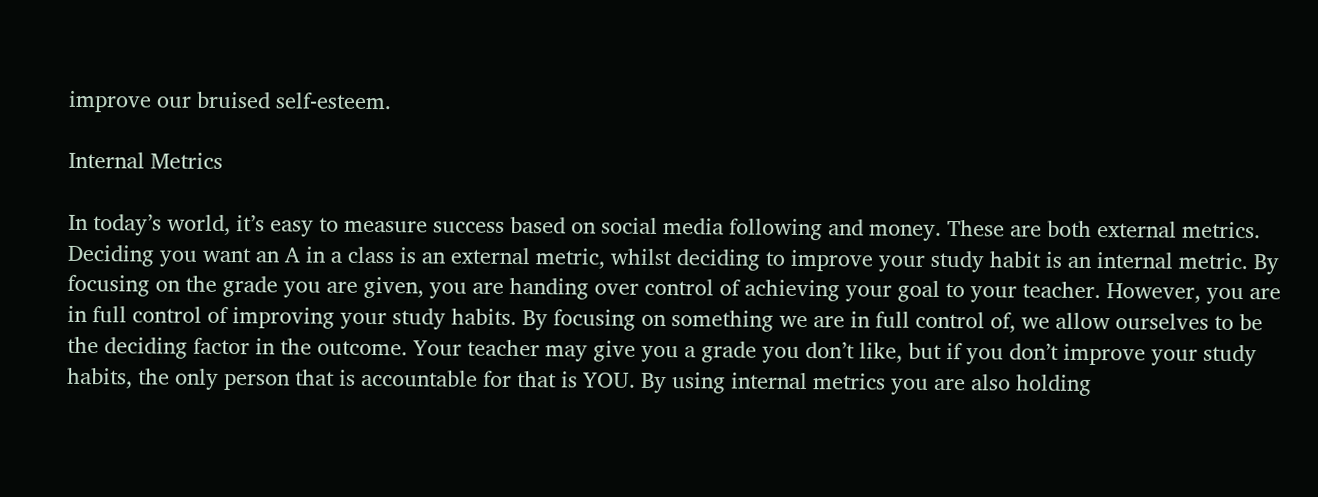improve our bruised self-esteem.

Internal Metrics

In today’s world, it’s easy to measure success based on social media following and money. These are both external metrics. Deciding you want an A in a class is an external metric, whilst deciding to improve your study habit is an internal metric. By focusing on the grade you are given, you are handing over control of achieving your goal to your teacher. However, you are in full control of improving your study habits. By focusing on something we are in full control of, we allow ourselves to be the deciding factor in the outcome. Your teacher may give you a grade you don’t like, but if you don’t improve your study habits, the only person that is accountable for that is YOU. By using internal metrics you are also holding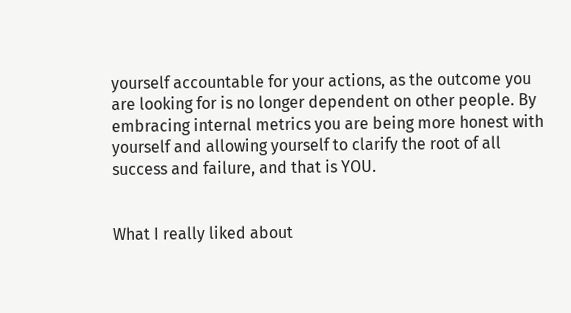yourself accountable for your actions, as the outcome you are looking for is no longer dependent on other people. By embracing internal metrics you are being more honest with yourself and allowing yourself to clarify the root of all success and failure, and that is YOU.


What I really liked about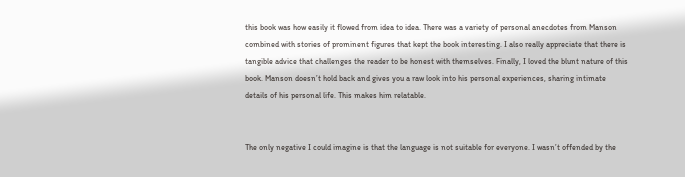this book was how easily it flowed from idea to idea. There was a variety of personal anecdotes from Manson combined with stories of prominent figures that kept the book interesting. I also really appreciate that there is tangible advice that challenges the reader to be honest with themselves. Finally, I loved the blunt nature of this book. Manson doesn’t hold back and gives you a raw look into his personal experiences, sharing intimate details of his personal life. This makes him relatable.


The only negative I could imagine is that the language is not suitable for everyone. I wasn’t offended by the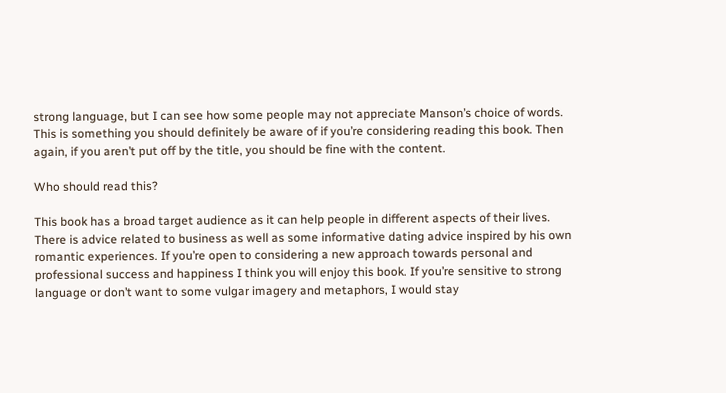strong language, but I can see how some people may not appreciate Manson’s choice of words. This is something you should definitely be aware of if you’re considering reading this book. Then again, if you aren’t put off by the title, you should be fine with the content.

Who should read this?

This book has a broad target audience as it can help people in different aspects of their lives. There is advice related to business as well as some informative dating advice inspired by his own romantic experiences. If you’re open to considering a new approach towards personal and professional success and happiness I think you will enjoy this book. If you’re sensitive to strong language or don’t want to some vulgar imagery and metaphors, I would stay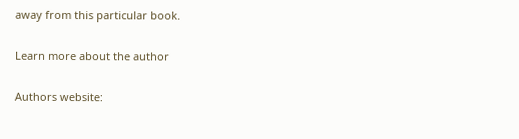away from this particular book.

Learn more about the author

Authors website: